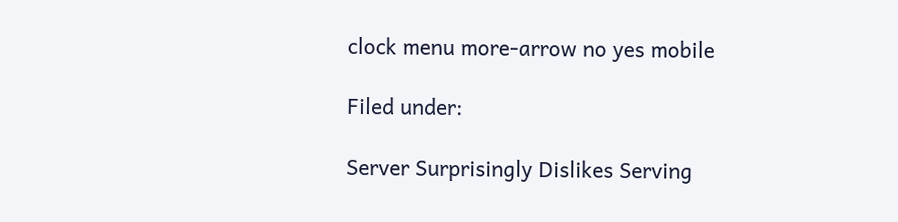clock menu more-arrow no yes mobile

Filed under:

Server Surprisingly Dislikes Serving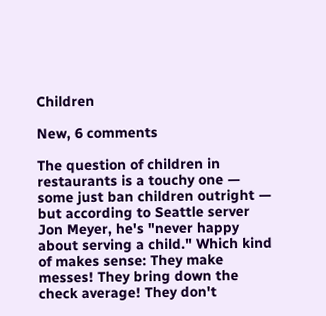Children

New, 6 comments

The question of children in restaurants is a touchy one — some just ban children outright — but according to Seattle server Jon Meyer, he's "never happy about serving a child." Which kind of makes sense: They make messes! They bring down the check average! They don't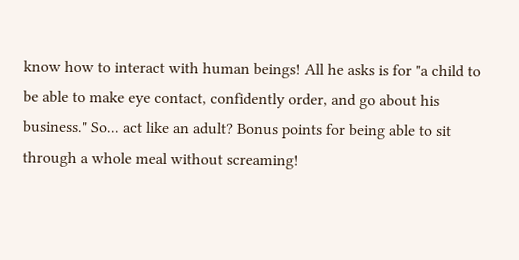know how to interact with human beings! All he asks is for "a child to be able to make eye contact, confidently order, and go about his business." So... act like an adult? Bonus points for being able to sit through a whole meal without screaming!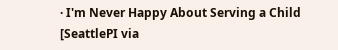· I'm Never Happy About Serving a Child [SeattlePI via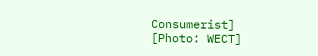Consumerist]
[Photo: WECT]